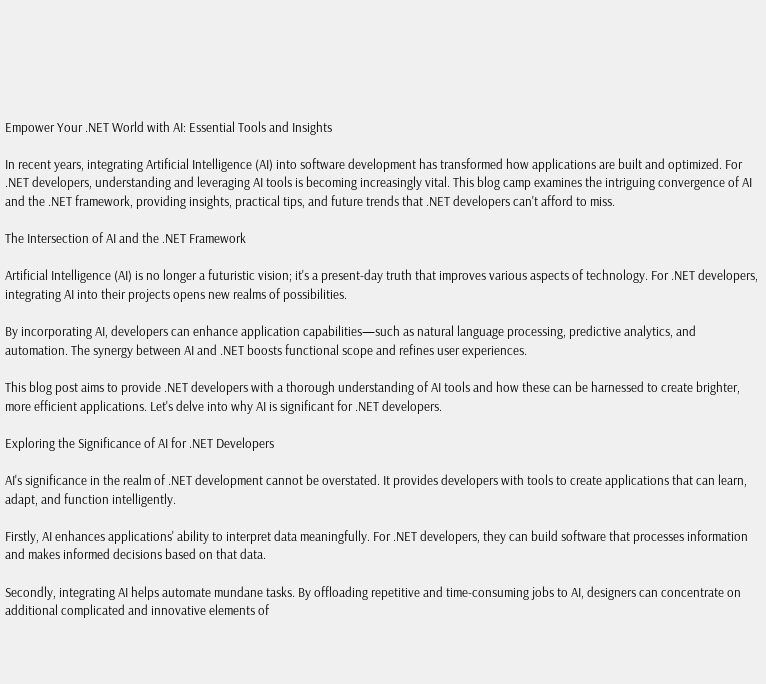Empower Your .NET World with AI: Essential Tools and Insights

In recent years, integrating Artificial Intelligence (AI) into software development has transformed how applications are built and optimized. For .NET developers, understanding and leveraging AI tools is becoming increasingly vital. This blog camp examines the intriguing convergence of AI and the .NET framework, providing insights, practical tips, and future trends that .NET developers can't afford to miss.

The Intersection of AI and the .NET Framework

Artificial Intelligence (AI) is no longer a futuristic vision; it's a present-day truth that improves various aspects of technology. For .NET developers, integrating AI into their projects opens new realms of possibilities.

By incorporating AI, developers can enhance application capabilities—such as natural language processing, predictive analytics, and automation. The synergy between AI and .NET boosts functional scope and refines user experiences.

This blog post aims to provide .NET developers with a thorough understanding of AI tools and how these can be harnessed to create brighter, more efficient applications. Let's delve into why AI is significant for .NET developers.

Exploring the Significance of AI for .NET Developers

AI's significance in the realm of .NET development cannot be overstated. It provides developers with tools to create applications that can learn, adapt, and function intelligently.

Firstly, AI enhances applications' ability to interpret data meaningfully. For .NET developers, they can build software that processes information and makes informed decisions based on that data.

Secondly, integrating AI helps automate mundane tasks. By offloading repetitive and time-consuming jobs to AI, designers can concentrate on additional complicated and innovative elements of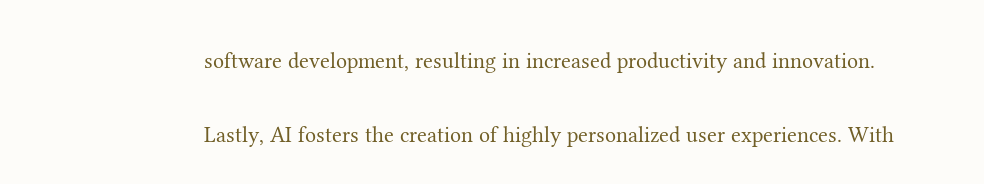software development, resulting in increased productivity and innovation.

Lastly, AI fosters the creation of highly personalized user experiences. With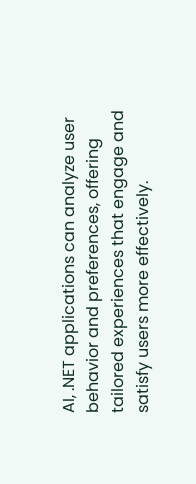AI, .NET applications can analyze user behavior and preferences, offering tailored experiences that engage and satisfy users more effectively.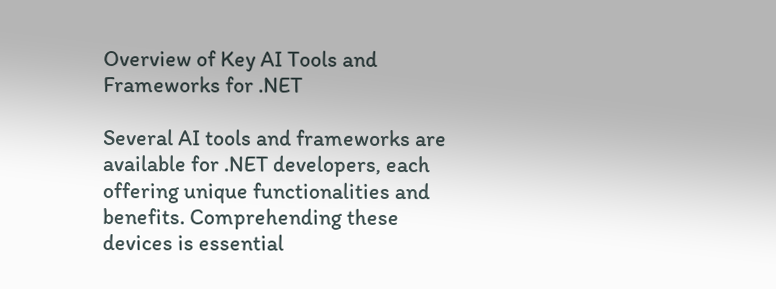Overview of Key AI Tools and Frameworks for .NET

Several AI tools and frameworks are available for .NET developers, each offering unique functionalities and benefits. Comprehending these devices is essential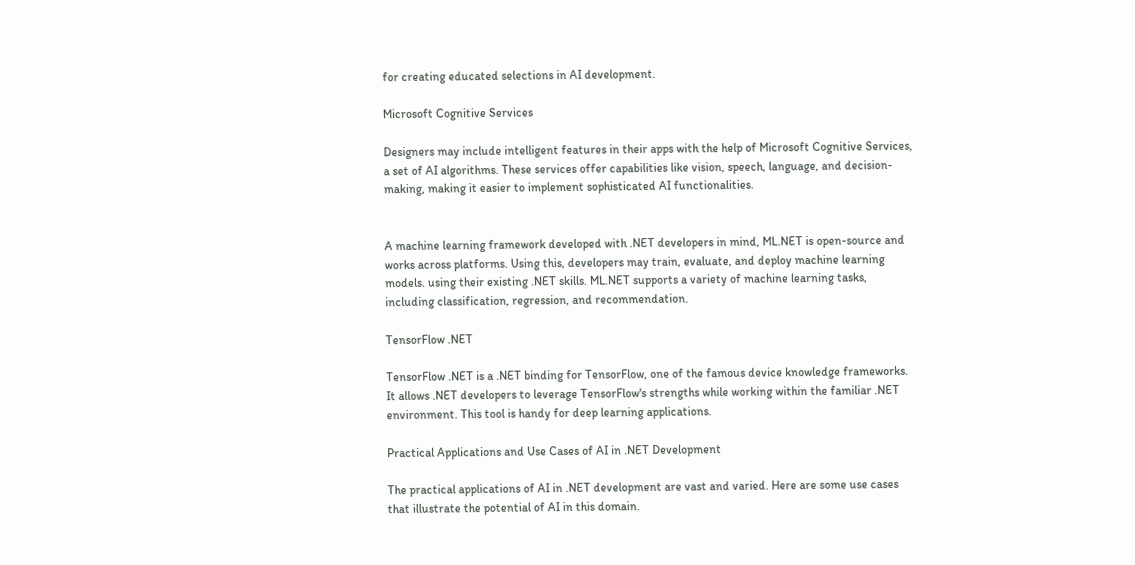for creating educated selections in AI development.

Microsoft Cognitive Services

Designers may include intelligent features in their apps with the help of Microsoft Cognitive Services, a set of AI algorithms. These services offer capabilities like vision, speech, language, and decision-making, making it easier to implement sophisticated AI functionalities.


A machine learning framework developed with .NET developers in mind, ML.NET is open-source and works across platforms. Using this, developers may train, evaluate, and deploy machine learning models. using their existing .NET skills. ML.NET supports a variety of machine learning tasks, including classification, regression, and recommendation.

TensorFlow .NET

TensorFlow .NET is a .NET binding for TensorFlow, one of the famous device knowledge frameworks. It allows .NET developers to leverage TensorFlow's strengths while working within the familiar .NET environment. This tool is handy for deep learning applications.

Practical Applications and Use Cases of AI in .NET Development

The practical applications of AI in .NET development are vast and varied. Here are some use cases that illustrate the potential of AI in this domain.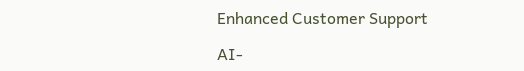Enhanced Customer Support

AI-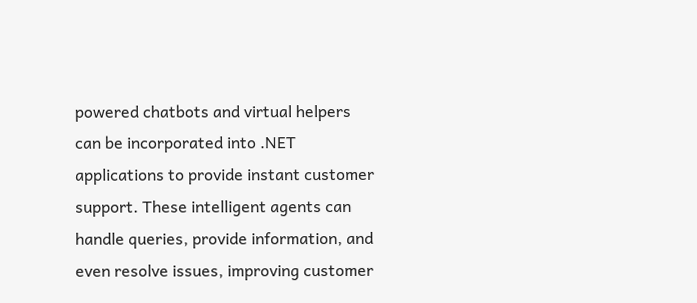powered chatbots and virtual helpers can be incorporated into .NET applications to provide instant customer support. These intelligent agents can handle queries, provide information, and even resolve issues, improving customer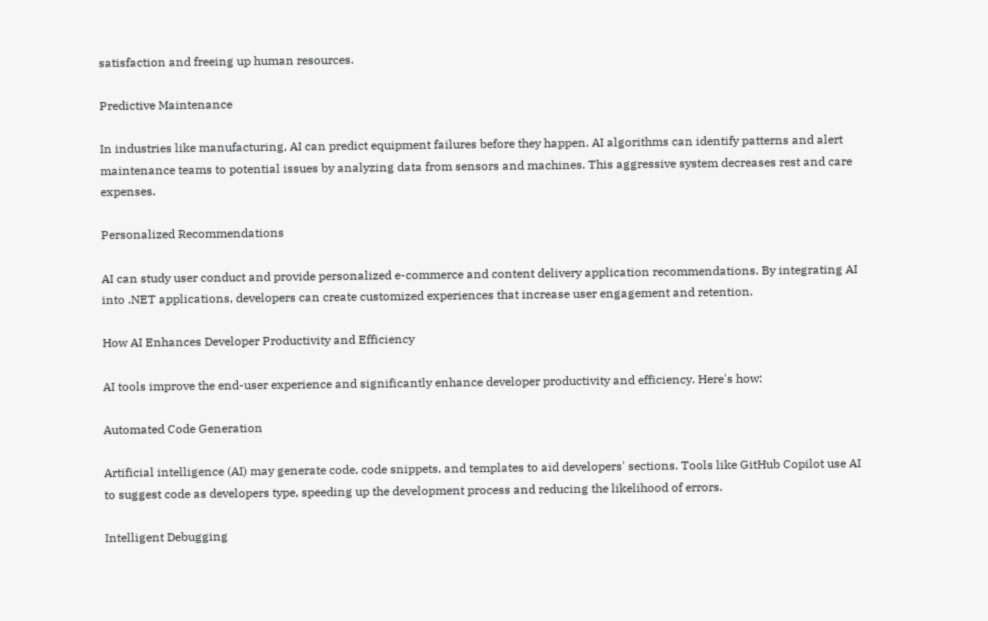satisfaction and freeing up human resources.

Predictive Maintenance

In industries like manufacturing, AI can predict equipment failures before they happen. AI algorithms can identify patterns and alert maintenance teams to potential issues by analyzing data from sensors and machines. This aggressive system decreases rest and care expenses.

Personalized Recommendations

AI can study user conduct and provide personalized e-commerce and content delivery application recommendations. By integrating AI into .NET applications, developers can create customized experiences that increase user engagement and retention.

How AI Enhances Developer Productivity and Efficiency

AI tools improve the end-user experience and significantly enhance developer productivity and efficiency. Here's how:

Automated Code Generation

Artificial intelligence (AI) may generate code, code snippets, and templates to aid developers' sections. Tools like GitHub Copilot use AI to suggest code as developers type, speeding up the development process and reducing the likelihood of errors.

Intelligent Debugging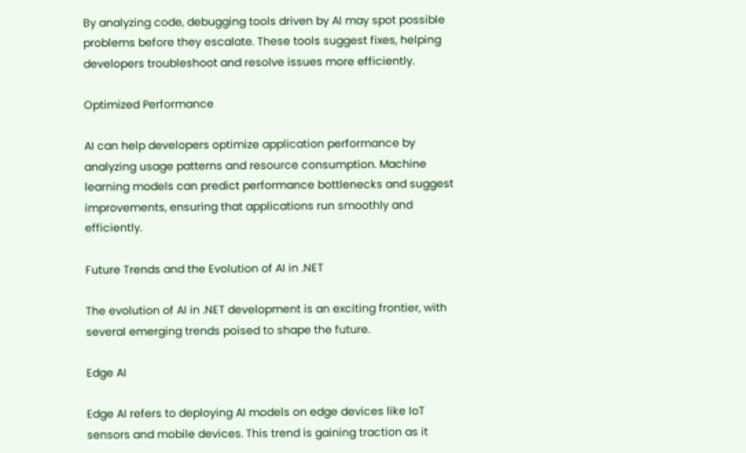By analyzing code, debugging tools driven by AI may spot possible problems before they escalate. These tools suggest fixes, helping developers troubleshoot and resolve issues more efficiently.

Optimized Performance

AI can help developers optimize application performance by analyzing usage patterns and resource consumption. Machine learning models can predict performance bottlenecks and suggest improvements, ensuring that applications run smoothly and efficiently.

Future Trends and the Evolution of AI in .NET

The evolution of AI in .NET development is an exciting frontier, with several emerging trends poised to shape the future.

Edge AI

Edge AI refers to deploying AI models on edge devices like IoT sensors and mobile devices. This trend is gaining traction as it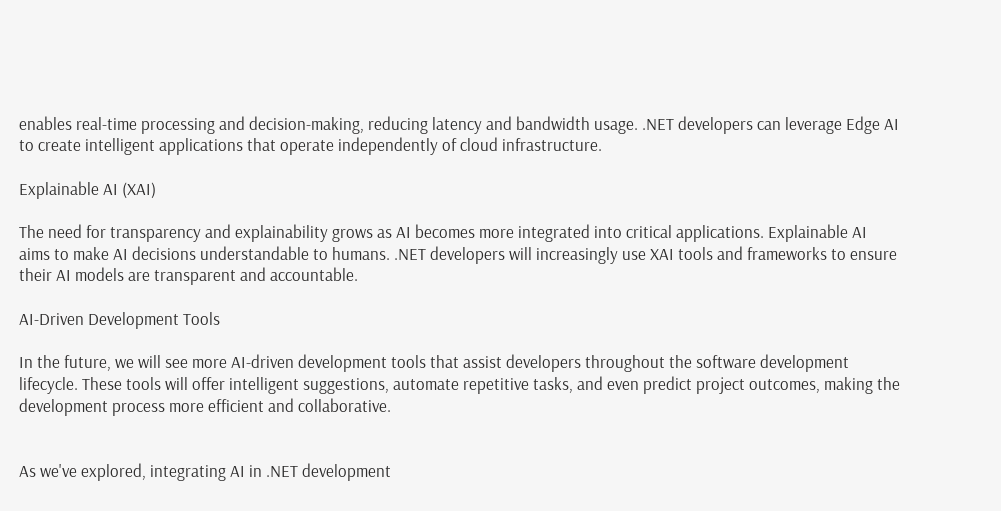enables real-time processing and decision-making, reducing latency and bandwidth usage. .NET developers can leverage Edge AI to create intelligent applications that operate independently of cloud infrastructure.

Explainable AI (XAI)

The need for transparency and explainability grows as AI becomes more integrated into critical applications. Explainable AI aims to make AI decisions understandable to humans. .NET developers will increasingly use XAI tools and frameworks to ensure their AI models are transparent and accountable.

AI-Driven Development Tools

In the future, we will see more AI-driven development tools that assist developers throughout the software development lifecycle. These tools will offer intelligent suggestions, automate repetitive tasks, and even predict project outcomes, making the development process more efficient and collaborative.


As we've explored, integrating AI in .NET development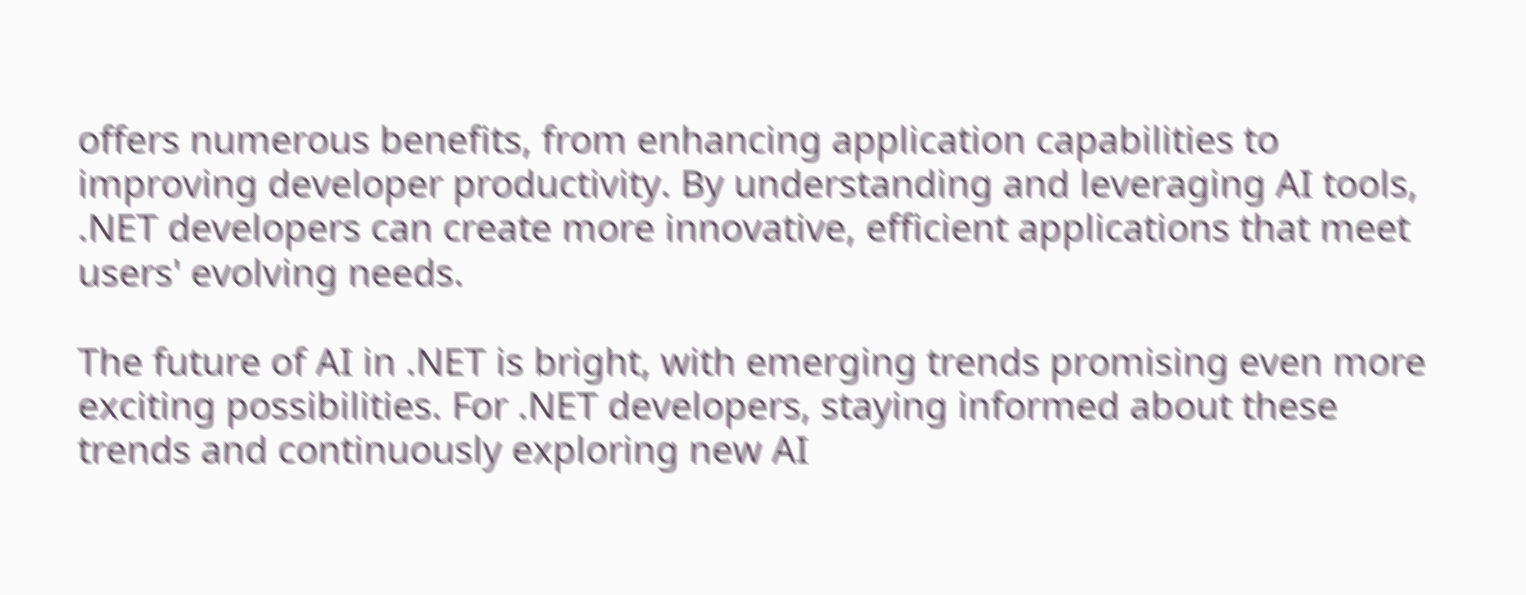offers numerous benefits, from enhancing application capabilities to improving developer productivity. By understanding and leveraging AI tools, .NET developers can create more innovative, efficient applications that meet users' evolving needs.

The future of AI in .NET is bright, with emerging trends promising even more exciting possibilities. For .NET developers, staying informed about these trends and continuously exploring new AI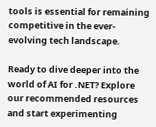tools is essential for remaining competitive in the ever-evolving tech landscape.

Ready to dive deeper into the world of AI for .NET? Explore our recommended resources and start experimenting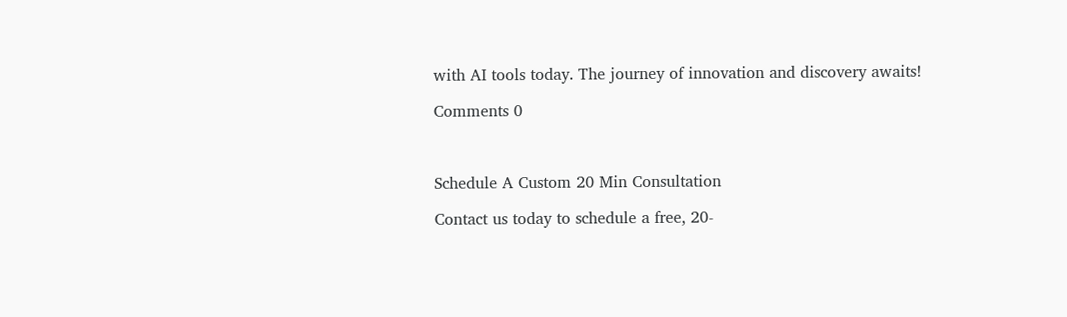with AI tools today. The journey of innovation and discovery awaits!

Comments 0



Schedule A Custom 20 Min Consultation

Contact us today to schedule a free, 20-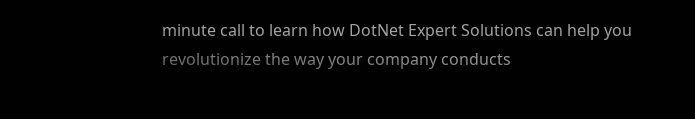minute call to learn how DotNet Expert Solutions can help you revolutionize the way your company conducts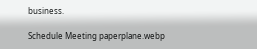business.

Schedule Meeting paperplane.webp